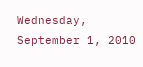Wednesday, September 1, 2010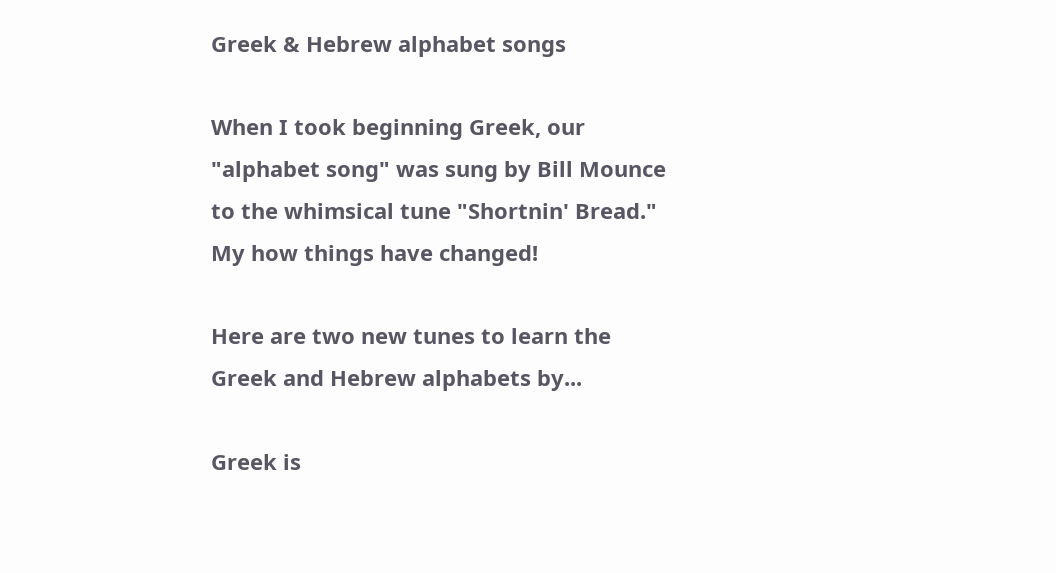Greek & Hebrew alphabet songs

When I took beginning Greek, our "alphabet song" was sung by Bill Mounce to the whimsical tune "Shortnin' Bread." My how things have changed!

Here are two new tunes to learn the Greek and Hebrew alphabets by...

Greek is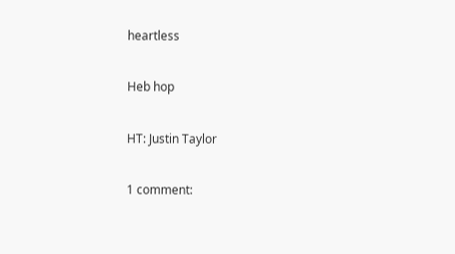heartless

Heb hop

HT: Justin Taylor

1 comment: